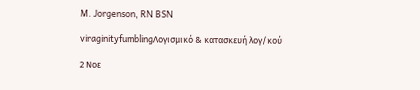M. Jorgenson, RN BSN

viraginityfumblingΛογισμικό & κατασκευή λογ/κού

2 Νοε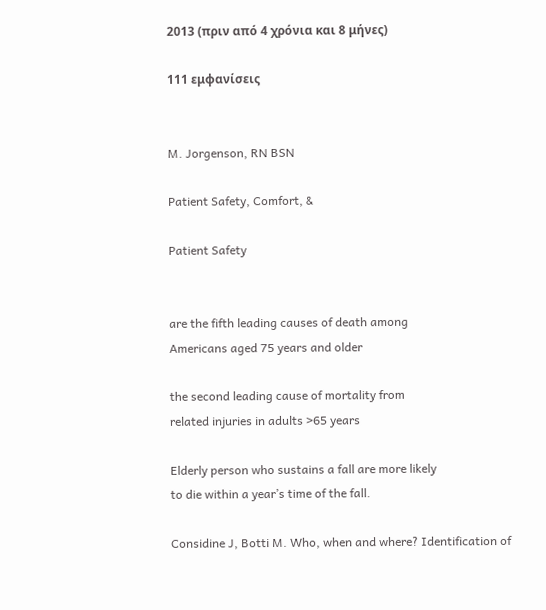2013 (πριν από 4 χρόνια και 8 μήνες)

111 εμφανίσεις


M. Jorgenson, RN BSN

Patient Safety, Comfort, &

Patient Safety


are the fifth leading causes of death among
Americans aged 75 years and older

the second leading cause of mortality from
related injuries in adults >65 years

Elderly person who sustains a fall are more likely
to die within a year’s time of the fall.

Considine J, Botti M. Who, when and where? Identification of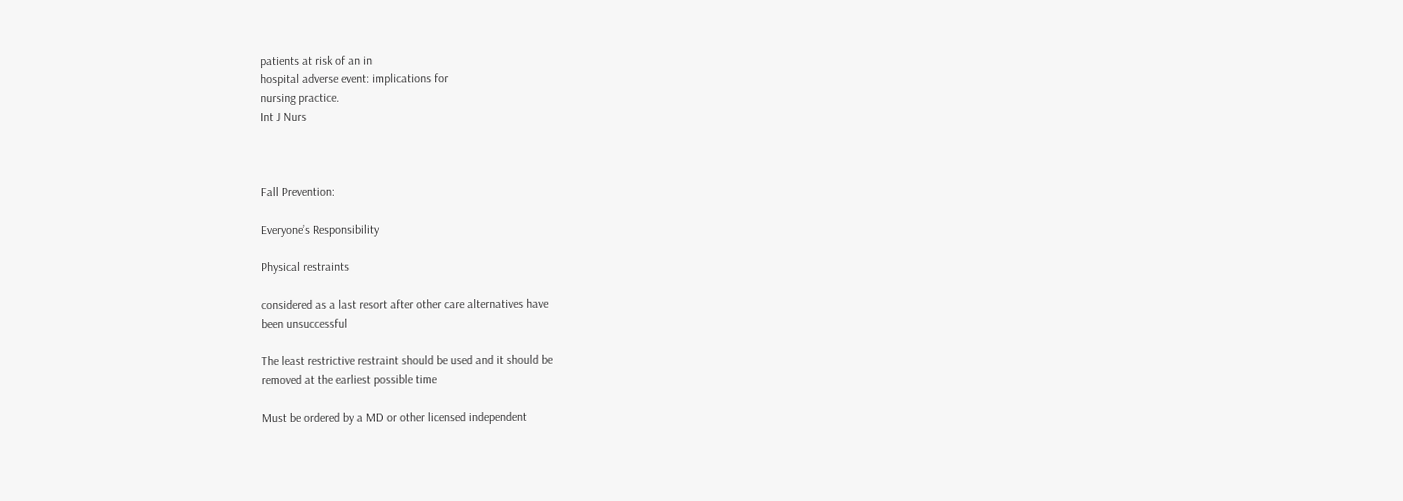patients at risk of an in
hospital adverse event: implications for
nursing practice.
Int J Nurs



Fall Prevention:

Everyone’s Responsibility

Physical restraints

considered as a last resort after other care alternatives have
been unsuccessful

The least restrictive restraint should be used and it should be
removed at the earliest possible time

Must be ordered by a MD or other licensed independent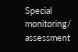Special monitoring/ assessment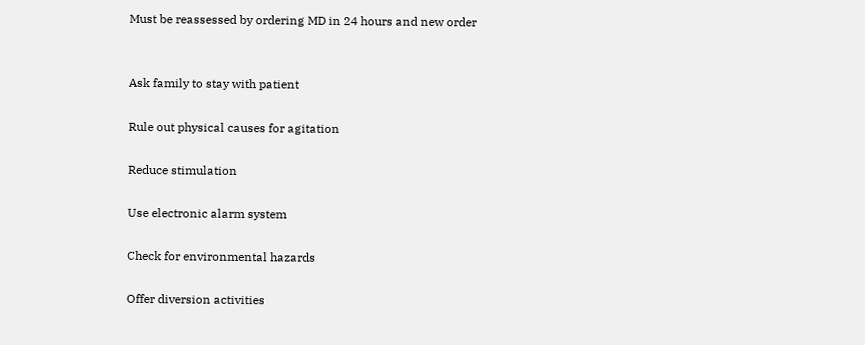Must be reassessed by ordering MD in 24 hours and new order


Ask family to stay with patient

Rule out physical causes for agitation

Reduce stimulation

Use electronic alarm system

Check for environmental hazards

Offer diversion activities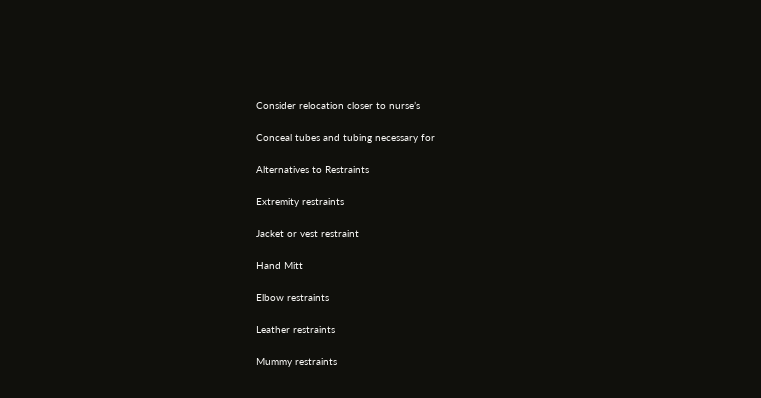Consider relocation closer to nurse’s

Conceal tubes and tubing necessary for

Alternatives to Restraints

Extremity restraints

Jacket or vest restraint

Hand Mitt

Elbow restraints

Leather restraints

Mummy restraints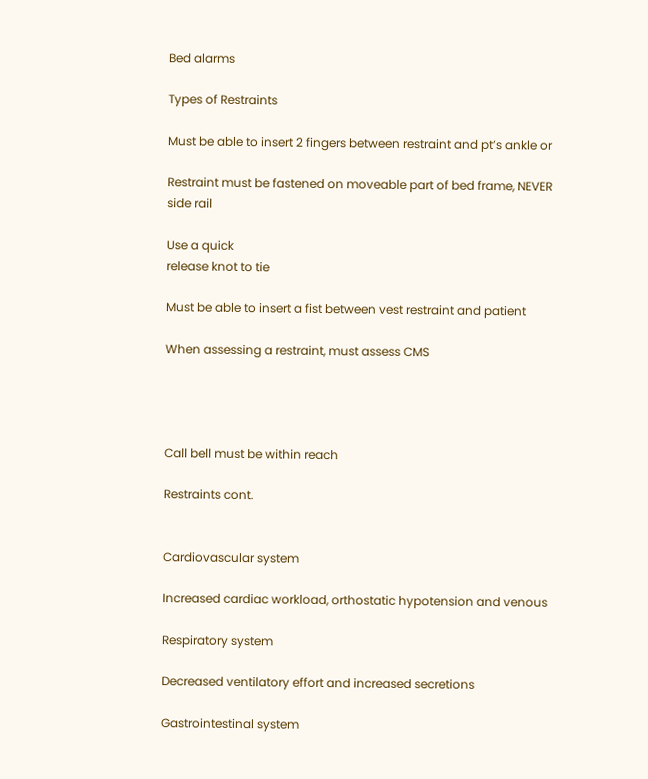Bed alarms

Types of Restraints

Must be able to insert 2 fingers between restraint and pt’s ankle or

Restraint must be fastened on moveable part of bed frame, NEVER
side rail

Use a quick
release knot to tie

Must be able to insert a fist between vest restraint and patient

When assessing a restraint, must assess CMS




Call bell must be within reach

Restraints cont.


Cardiovascular system

Increased cardiac workload, orthostatic hypotension and venous

Respiratory system

Decreased ventilatory effort and increased secretions

Gastrointestinal system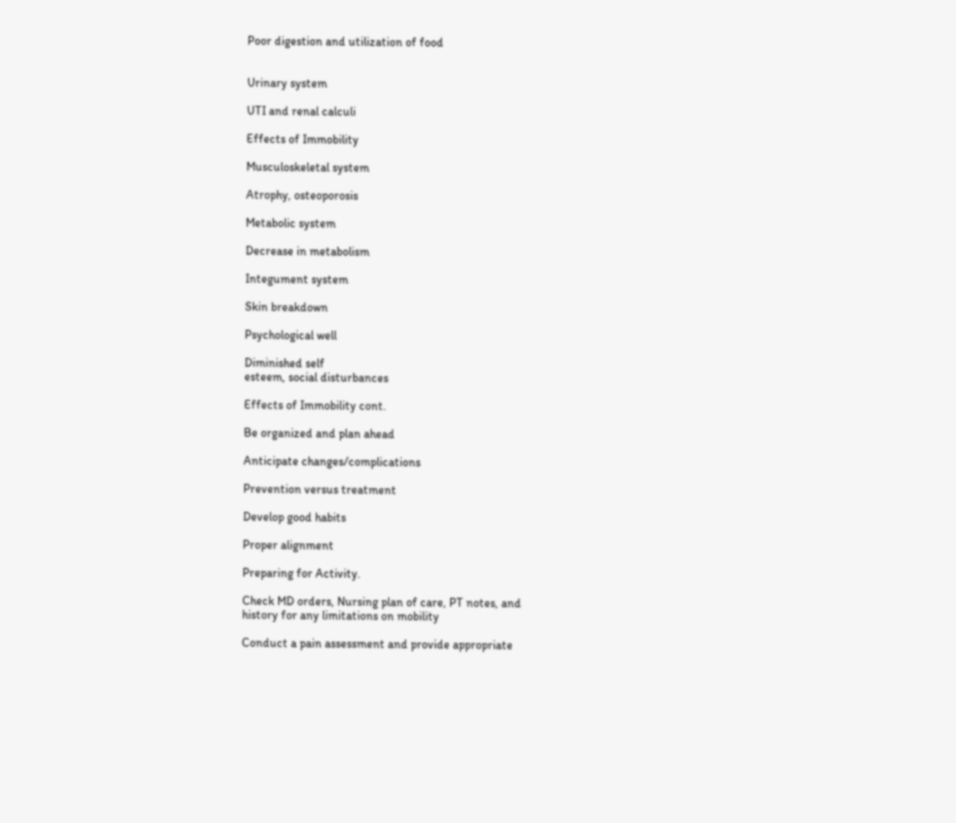Poor digestion and utilization of food


Urinary system

UTI and renal calculi

Effects of Immobility

Musculoskeletal system

Atrophy, osteoporosis

Metabolic system

Decrease in metabolism

Integument system

Skin breakdown

Psychological well

Diminished self
esteem, social disturbances

Effects of Immobility cont.

Be organized and plan ahead

Anticipate changes/complications

Prevention versus treatment

Develop good habits

Proper alignment

Preparing for Activity.

Check MD orders, Nursing plan of care, PT notes, and
history for any limitations on mobility

Conduct a pain assessment and provide appropriate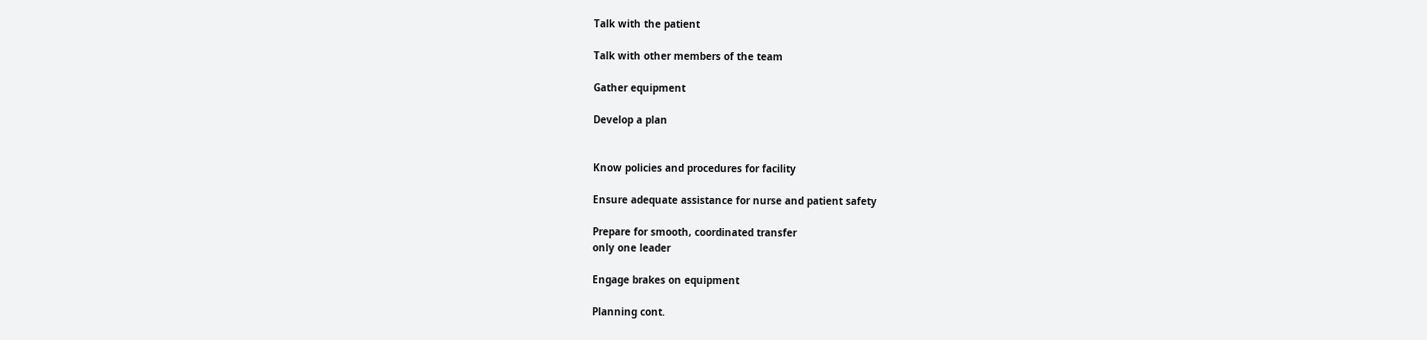Talk with the patient

Talk with other members of the team

Gather equipment

Develop a plan


Know policies and procedures for facility

Ensure adequate assistance for nurse and patient safety

Prepare for smooth, coordinated transfer
only one leader

Engage brakes on equipment

Planning cont.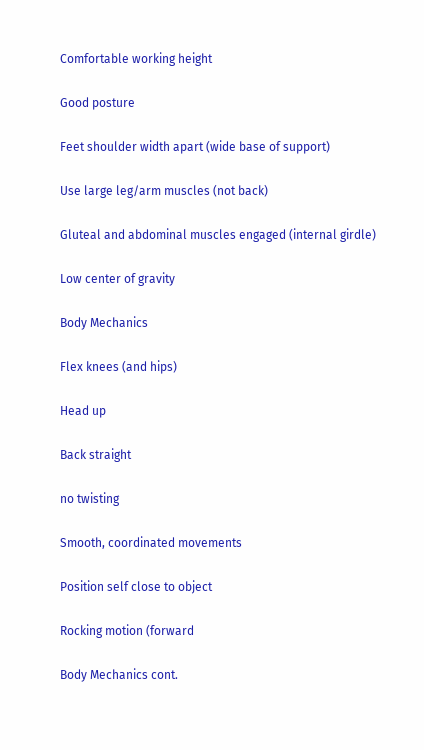Comfortable working height

Good posture

Feet shoulder width apart (wide base of support)

Use large leg/arm muscles (not back)

Gluteal and abdominal muscles engaged (internal girdle)

Low center of gravity

Body Mechanics

Flex knees (and hips)

Head up

Back straight

no twisting

Smooth, coordinated movements

Position self close to object

Rocking motion (forward

Body Mechanics cont.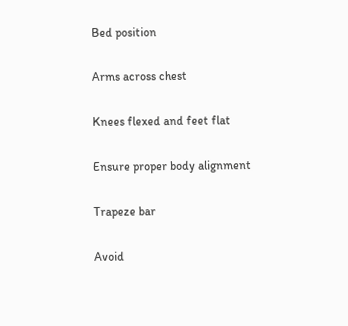Bed position

Arms across chest

Knees flexed and feet flat

Ensure proper body alignment

Trapeze bar

Avoid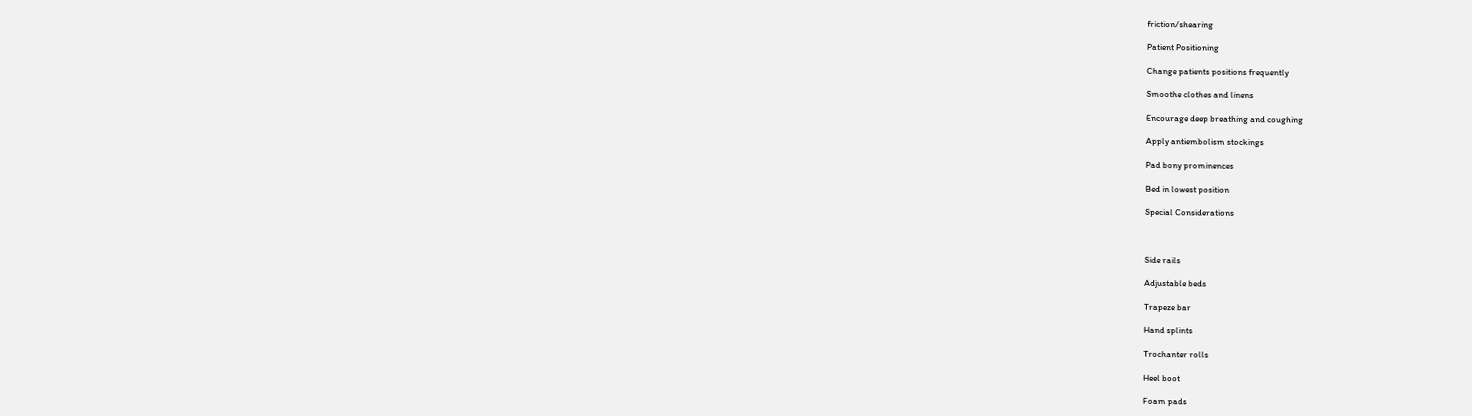friction/shearing

Patient Positioning

Change patients positions frequently

Smoothe clothes and linens

Encourage deep breathing and coughing

Apply antiembolism stockings

Pad bony prominences

Bed in lowest position

Special Considerations



Side rails

Adjustable beds

Trapeze bar

Hand splints

Trochanter rolls

Heel boot

Foam pads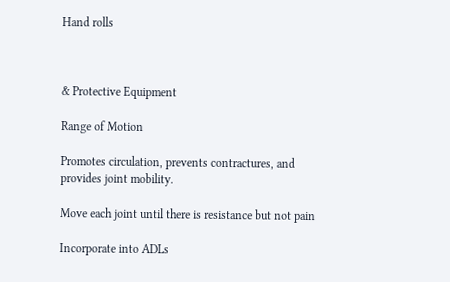Hand rolls



& Protective Equipment

Range of Motion

Promotes circulation, prevents contractures, and
provides joint mobility.

Move each joint until there is resistance but not pain

Incorporate into ADLs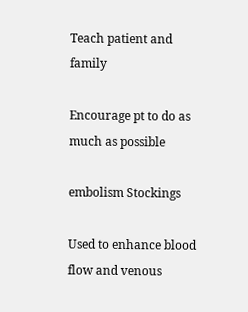Teach patient and family

Encourage pt to do as much as possible

embolism Stockings

Used to enhance blood flow and venous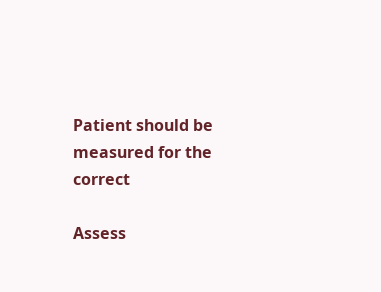Patient should be measured for the correct

Assess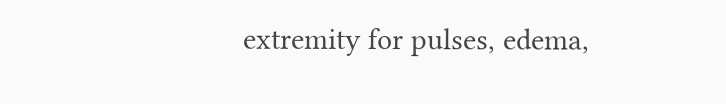extremity for pulses, edema,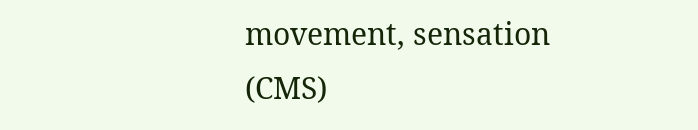movement, sensation (CMS)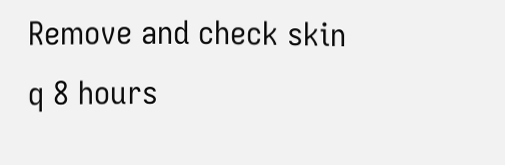Remove and check skin q 8 hours